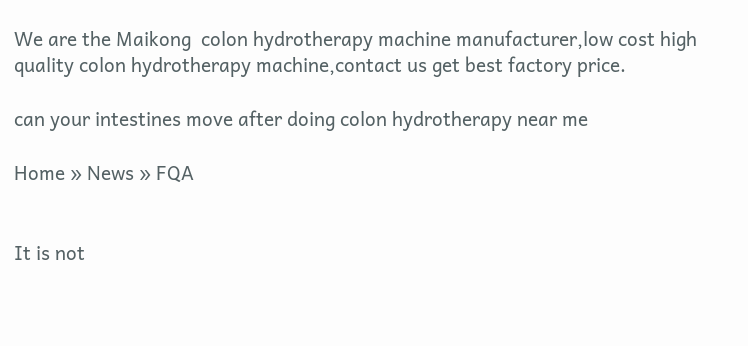We are the Maikong  colon hydrotherapy machine manufacturer,low cost high quality colon hydrotherapy machine,contact us get best factory price.

can your intestines move after doing colon hydrotherapy near me

Home » News » FQA


It is not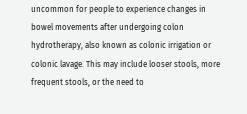uncommon for people to experience changes in bowel movements after undergoing colon hydrotherapy, also known as colonic irrigation or colonic lavage. This may include looser stools, more frequent stools, or the need to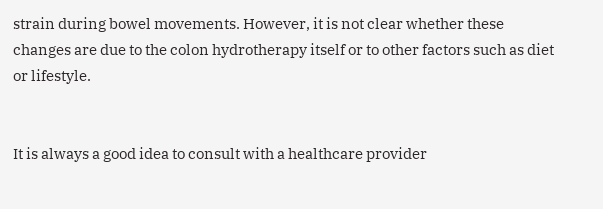strain during bowel movements. However, it is not clear whether these changes are due to the colon hydrotherapy itself or to other factors such as diet or lifestyle.


It is always a good idea to consult with a healthcare provider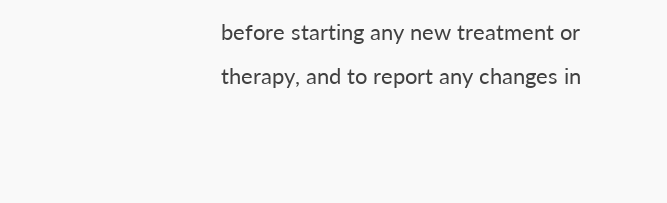before starting any new treatment or therapy, and to report any changes in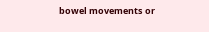bowel movements or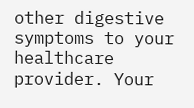other digestive symptoms to your healthcare provider. Your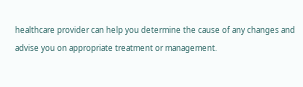healthcare provider can help you determine the cause of any changes and advise you on appropriate treatment or management.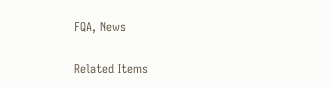FQA, News

Related Items